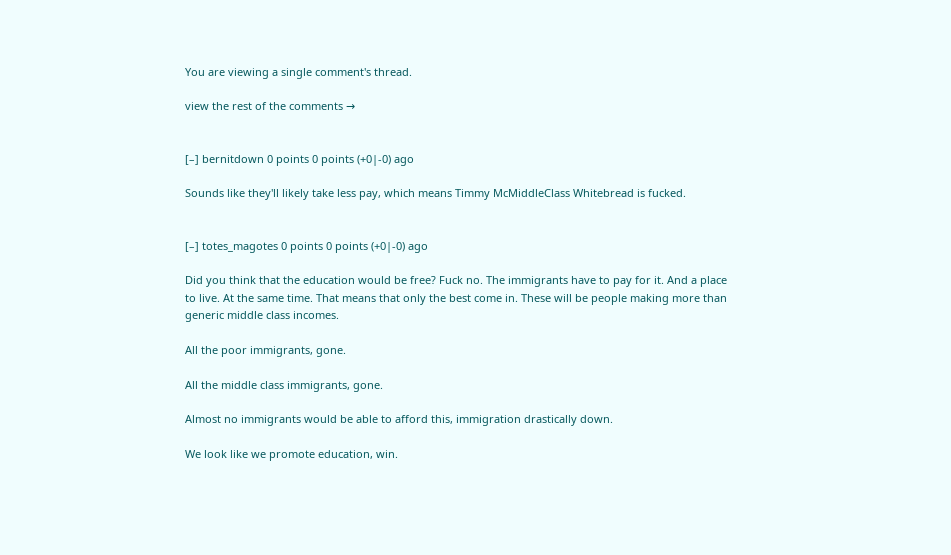You are viewing a single comment's thread.

view the rest of the comments →


[–] bernitdown 0 points 0 points (+0|-0) ago

Sounds like they'll likely take less pay, which means Timmy McMiddleClass Whitebread is fucked.


[–] totes_magotes 0 points 0 points (+0|-0) ago

Did you think that the education would be free? Fuck no. The immigrants have to pay for it. And a place to live. At the same time. That means that only the best come in. These will be people making more than generic middle class incomes.

All the poor immigrants, gone.

All the middle class immigrants, gone.

Almost no immigrants would be able to afford this, immigration drastically down.

We look like we promote education, win.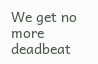We get no more deadbeat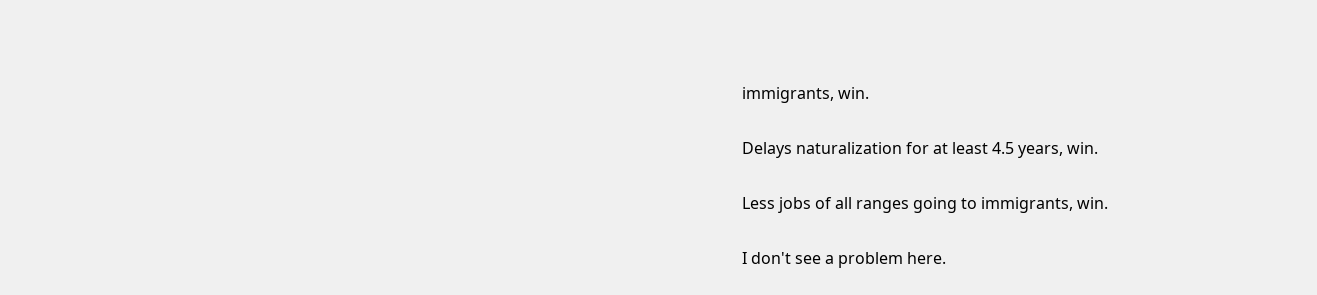immigrants, win.

Delays naturalization for at least 4.5 years, win.

Less jobs of all ranges going to immigrants, win.

I don't see a problem here.